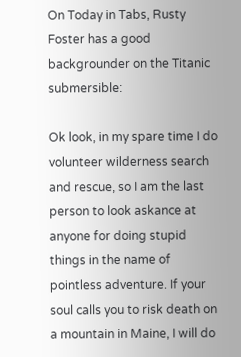On Today in Tabs, Rusty Foster has a good backgrounder on the Titanic submersible:

Ok look, in my spare time I do volunteer wilderness search and rescue, so I am the last person to look askance at anyone for doing stupid things in the name of pointless adventure. If your soul calls you to risk death on a mountain in Maine, I will do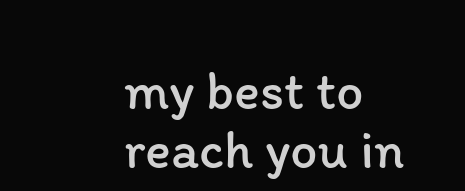my best to reach you in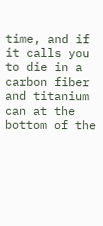time, and if it calls you to die in a carbon fiber and titanium can at the bottom of the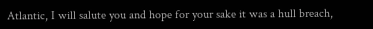Atlantic, I will salute you and hope for your sake it was a hull breach,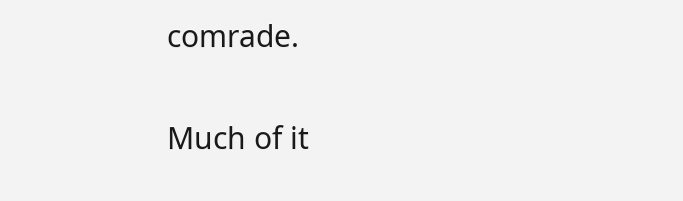comrade.

Much of it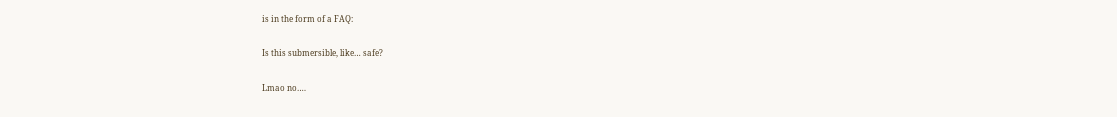is in the form of a FAQ:

Is this submersible, like… safe?

Lmao no….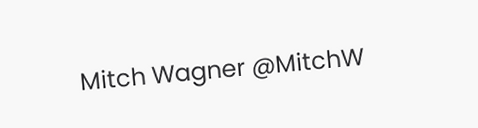Mitch Wagner @MitchW